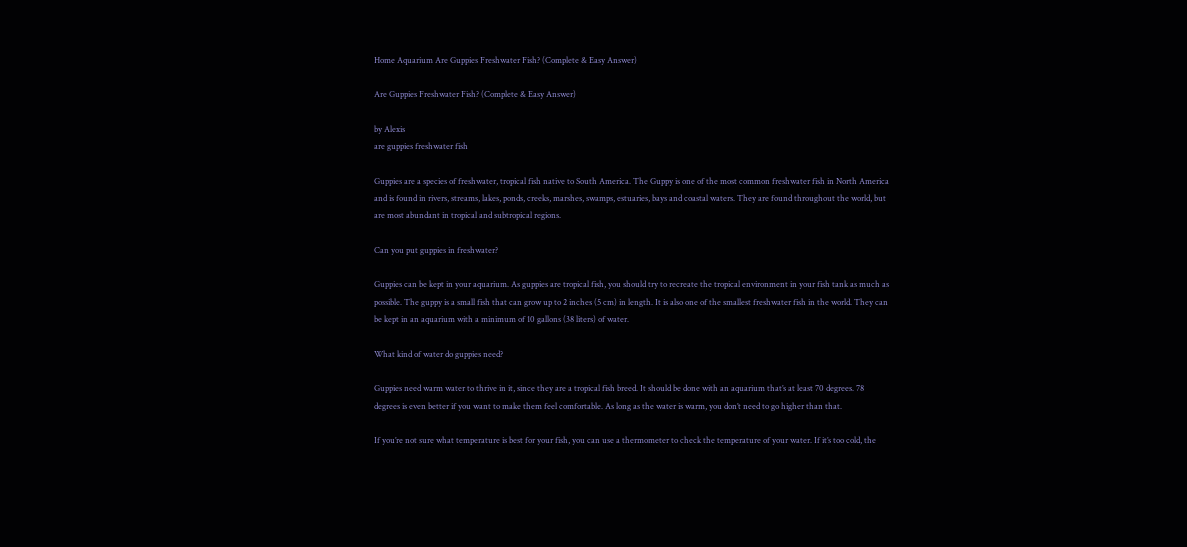Home Aquarium Are Guppies Freshwater Fish? (Complete & Easy Answer)

Are Guppies Freshwater Fish? (Complete & Easy Answer)

by Alexis
are guppies freshwater fish

Guppies are a species of freshwater, tropical fish native to South America. The Guppy is one of the most common freshwater fish in North America and is found in rivers, streams, lakes, ponds, creeks, marshes, swamps, estuaries, bays and coastal waters. They are found throughout the world, but are most abundant in tropical and subtropical regions.

Can you put guppies in freshwater?

Guppies can be kept in your aquarium. As guppies are tropical fish, you should try to recreate the tropical environment in your fish tank as much as possible. The guppy is a small fish that can grow up to 2 inches (5 cm) in length. It is also one of the smallest freshwater fish in the world. They can be kept in an aquarium with a minimum of 10 gallons (38 liters) of water.

What kind of water do guppies need?

Guppies need warm water to thrive in it, since they are a tropical fish breed. It should be done with an aquarium that’s at least 70 degrees. 78 degrees is even better if you want to make them feel comfortable. As long as the water is warm, you don’t need to go higher than that.

If you’re not sure what temperature is best for your fish, you can use a thermometer to check the temperature of your water. If it’s too cold, the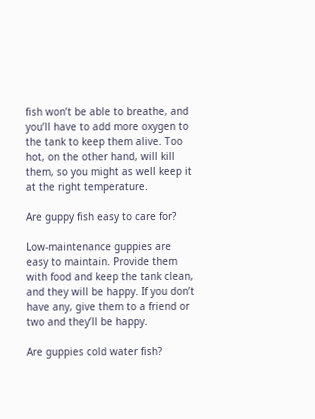fish won’t be able to breathe, and you’ll have to add more oxygen to the tank to keep them alive. Too hot, on the other hand, will kill them, so you might as well keep it at the right temperature.

Are guppy fish easy to care for?

Low-maintenance guppies are easy to maintain. Provide them with food and keep the tank clean, and they will be happy. If you don’t have any, give them to a friend or two and they’ll be happy.

Are guppies cold water fish?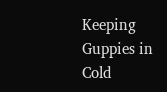Keeping Guppies in Cold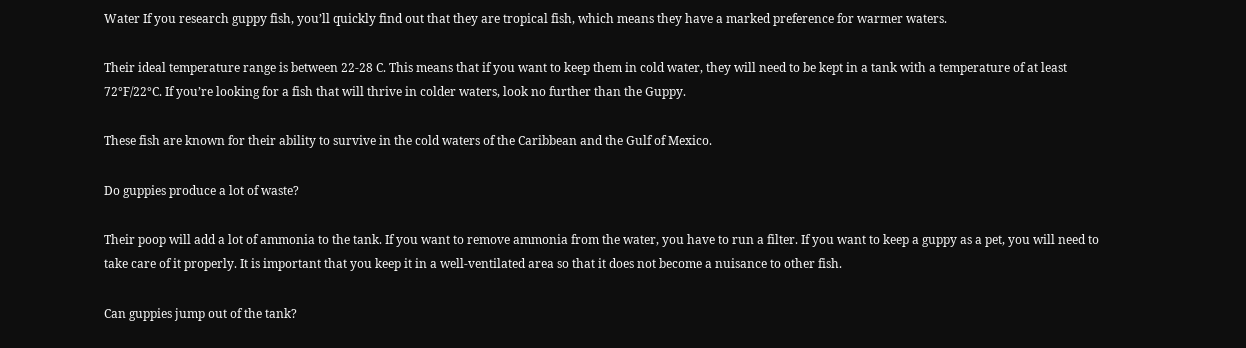Water If you research guppy fish, you’ll quickly find out that they are tropical fish, which means they have a marked preference for warmer waters.

Their ideal temperature range is between 22-28 C. This means that if you want to keep them in cold water, they will need to be kept in a tank with a temperature of at least 72°F/22°C. If you’re looking for a fish that will thrive in colder waters, look no further than the Guppy.

These fish are known for their ability to survive in the cold waters of the Caribbean and the Gulf of Mexico.

Do guppies produce a lot of waste?

Their poop will add a lot of ammonia to the tank. If you want to remove ammonia from the water, you have to run a filter. If you want to keep a guppy as a pet, you will need to take care of it properly. It is important that you keep it in a well-ventilated area so that it does not become a nuisance to other fish.

Can guppies jump out of the tank?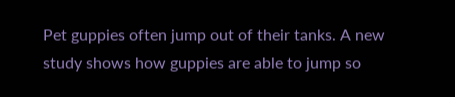Pet guppies often jump out of their tanks. A new study shows how guppies are able to jump so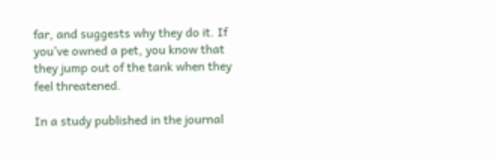far, and suggests why they do it. If you’ve owned a pet, you know that they jump out of the tank when they feel threatened.

In a study published in the journal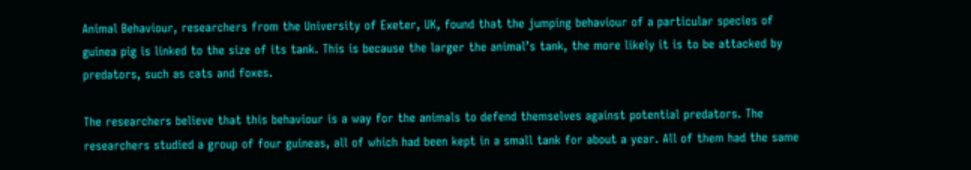Animal Behaviour, researchers from the University of Exeter, UK, found that the jumping behaviour of a particular species of guinea pig is linked to the size of its tank. This is because the larger the animal’s tank, the more likely it is to be attacked by predators, such as cats and foxes.

The researchers believe that this behaviour is a way for the animals to defend themselves against potential predators. The researchers studied a group of four guineas, all of which had been kept in a small tank for about a year. All of them had the same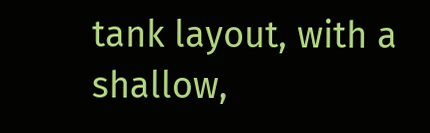tank layout, with a shallow,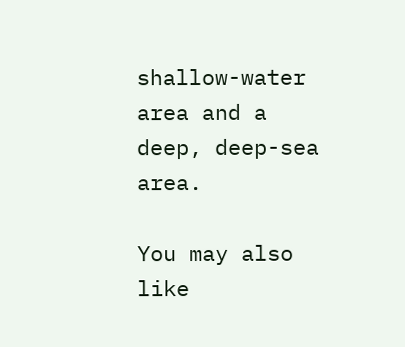shallow-water area and a deep, deep-sea area.

You may also like